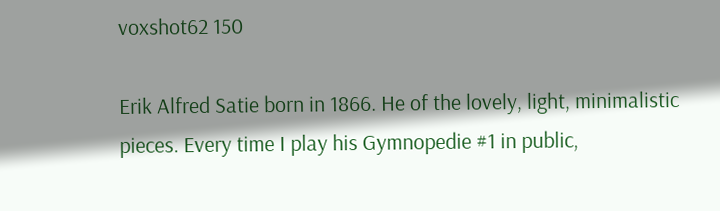voxshot62 150

Erik Alfred Satie born in 1866. He of the lovely, light, minimalistic pieces. Every time I play his Gymnopedie #1 in public,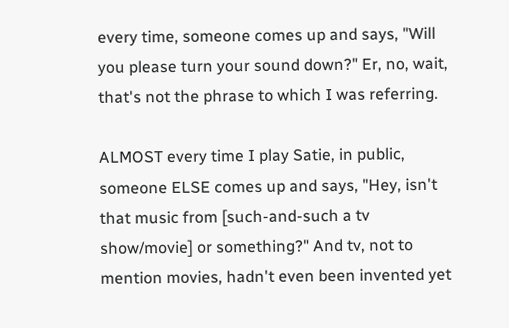every time, someone comes up and says, "Will you please turn your sound down?" Er, no, wait, that's not the phrase to which I was referring.

ALMOST every time I play Satie, in public, someone ELSE comes up and says, "Hey, isn't that music from [such-and-such a tv show/movie] or something?" And tv, not to mention movies, hadn't even been invented yet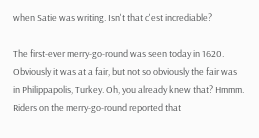when Satie was writing. Isn't that c'est incrediable?

The first-ever merry-go-round was seen today in 1620. Obviously it was at a fair, but not so obviously the fair was in Philippapolis, Turkey. Oh, you already knew that? Hmmm. Riders on the merry-go-round reported that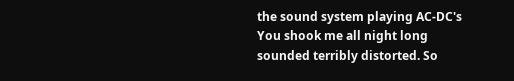the sound system playing AC-DC's You shook me all night long sounded terribly distorted. So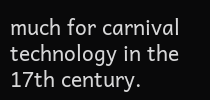much for carnival technology in the 17th century.